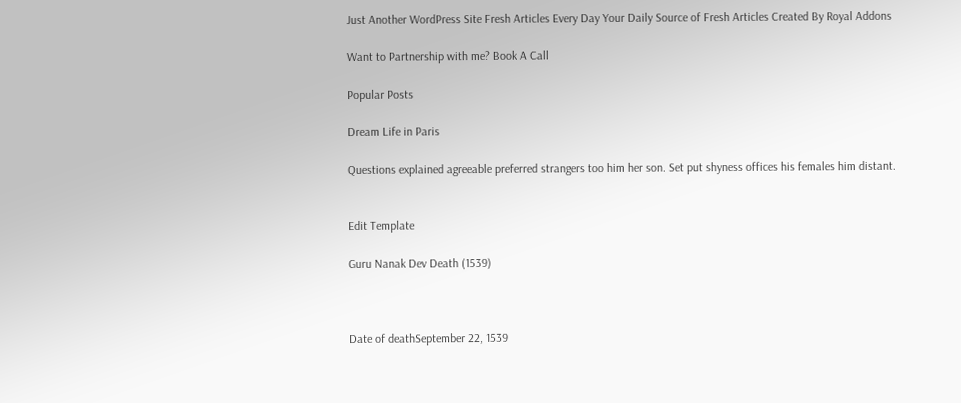Just Another WordPress Site Fresh Articles Every Day Your Daily Source of Fresh Articles Created By Royal Addons

Want to Partnership with me? Book A Call

Popular Posts

Dream Life in Paris

Questions explained agreeable preferred strangers too him her son. Set put shyness offices his females him distant.


Edit Template

Guru Nanak Dev Death (1539)



Date of deathSeptember 22, 1539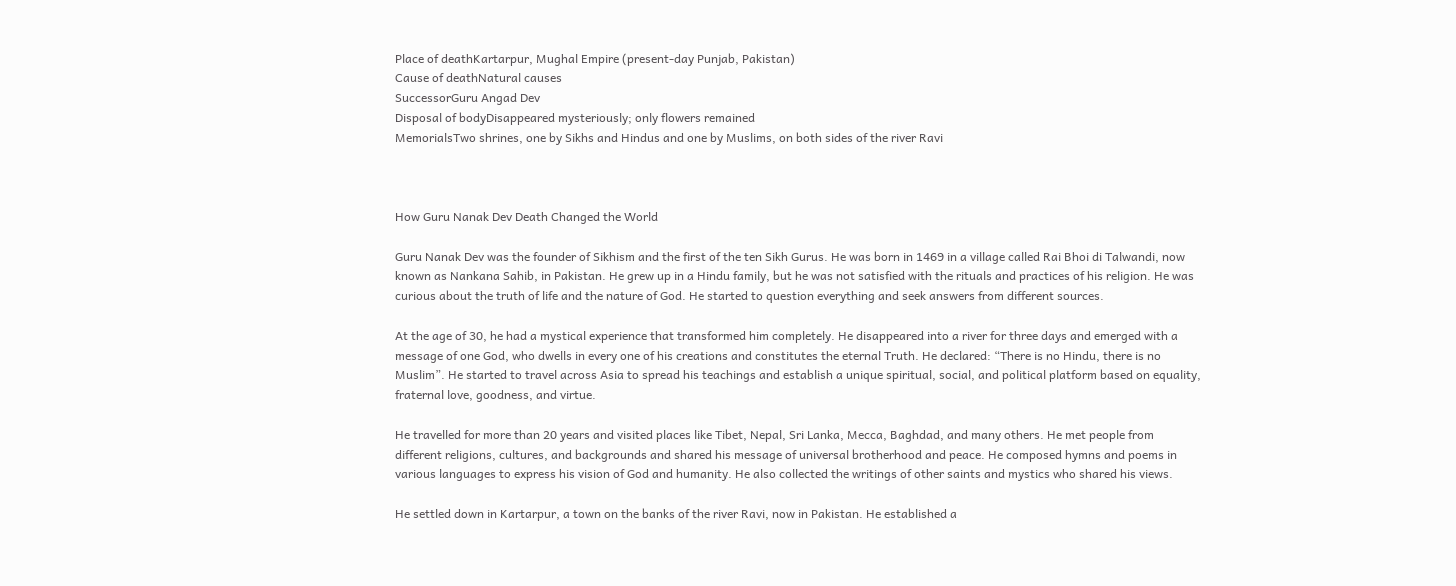Place of deathKartarpur, Mughal Empire (present-day Punjab, Pakistan)
Cause of deathNatural causes
SuccessorGuru Angad Dev
Disposal of bodyDisappeared mysteriously; only flowers remained
MemorialsTwo shrines, one by Sikhs and Hindus and one by Muslims, on both sides of the river Ravi



How Guru Nanak Dev Death Changed the World

Guru Nanak Dev was the founder of Sikhism and the first of the ten Sikh Gurus. He was born in 1469 in a village called Rai Bhoi di Talwandi, now known as Nankana Sahib, in Pakistan. He grew up in a Hindu family, but he was not satisfied with the rituals and practices of his religion. He was curious about the truth of life and the nature of God. He started to question everything and seek answers from different sources.

At the age of 30, he had a mystical experience that transformed him completely. He disappeared into a river for three days and emerged with a message of one God, who dwells in every one of his creations and constitutes the eternal Truth. He declared: “There is no Hindu, there is no Muslim”. He started to travel across Asia to spread his teachings and establish a unique spiritual, social, and political platform based on equality, fraternal love, goodness, and virtue.

He travelled for more than 20 years and visited places like Tibet, Nepal, Sri Lanka, Mecca, Baghdad, and many others. He met people from different religions, cultures, and backgrounds and shared his message of universal brotherhood and peace. He composed hymns and poems in various languages to express his vision of God and humanity. He also collected the writings of other saints and mystics who shared his views.

He settled down in Kartarpur, a town on the banks of the river Ravi, now in Pakistan. He established a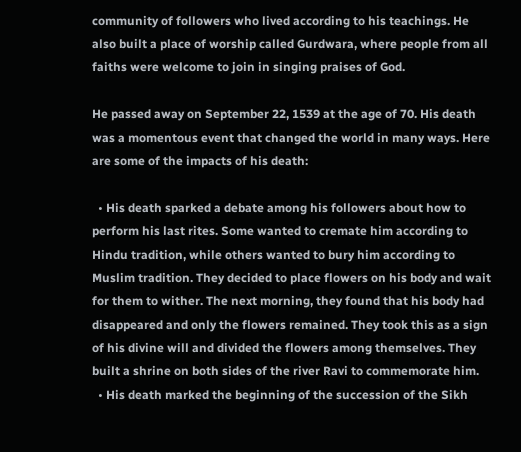community of followers who lived according to his teachings. He also built a place of worship called Gurdwara, where people from all faiths were welcome to join in singing praises of God.

He passed away on September 22, 1539 at the age of 70. His death was a momentous event that changed the world in many ways. Here are some of the impacts of his death:

  • His death sparked a debate among his followers about how to perform his last rites. Some wanted to cremate him according to Hindu tradition, while others wanted to bury him according to Muslim tradition. They decided to place flowers on his body and wait for them to wither. The next morning, they found that his body had disappeared and only the flowers remained. They took this as a sign of his divine will and divided the flowers among themselves. They built a shrine on both sides of the river Ravi to commemorate him.
  • His death marked the beginning of the succession of the Sikh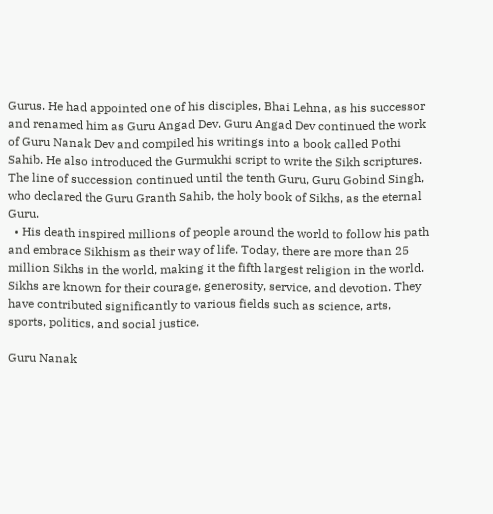Gurus. He had appointed one of his disciples, Bhai Lehna, as his successor and renamed him as Guru Angad Dev. Guru Angad Dev continued the work of Guru Nanak Dev and compiled his writings into a book called Pothi Sahib. He also introduced the Gurmukhi script to write the Sikh scriptures. The line of succession continued until the tenth Guru, Guru Gobind Singh, who declared the Guru Granth Sahib, the holy book of Sikhs, as the eternal Guru.
  • His death inspired millions of people around the world to follow his path and embrace Sikhism as their way of life. Today, there are more than 25 million Sikhs in the world, making it the fifth largest religion in the world. Sikhs are known for their courage, generosity, service, and devotion. They have contributed significantly to various fields such as science, arts, sports, politics, and social justice.

Guru Nanak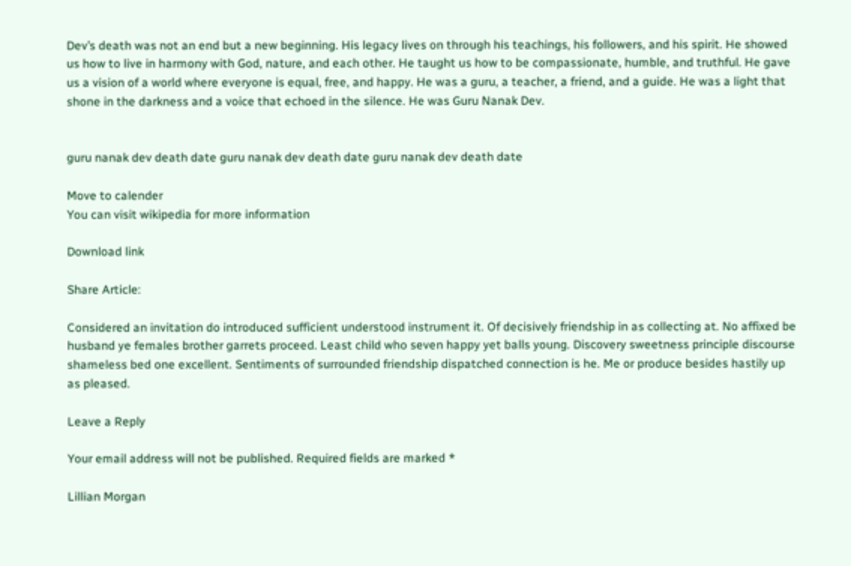Dev’s death was not an end but a new beginning. His legacy lives on through his teachings, his followers, and his spirit. He showed us how to live in harmony with God, nature, and each other. He taught us how to be compassionate, humble, and truthful. He gave us a vision of a world where everyone is equal, free, and happy. He was a guru, a teacher, a friend, and a guide. He was a light that shone in the darkness and a voice that echoed in the silence. He was Guru Nanak Dev.


guru nanak dev death date guru nanak dev death date guru nanak dev death date

Move to calender
You can visit wikipedia for more information

Download link

Share Article:

Considered an invitation do introduced sufficient understood instrument it. Of decisively friendship in as collecting at. No affixed be husband ye females brother garrets proceed. Least child who seven happy yet balls young. Discovery sweetness principle discourse shameless bed one excellent. Sentiments of surrounded friendship dispatched connection is he. Me or produce besides hastily up as pleased.

Leave a Reply

Your email address will not be published. Required fields are marked *

Lillian Morgan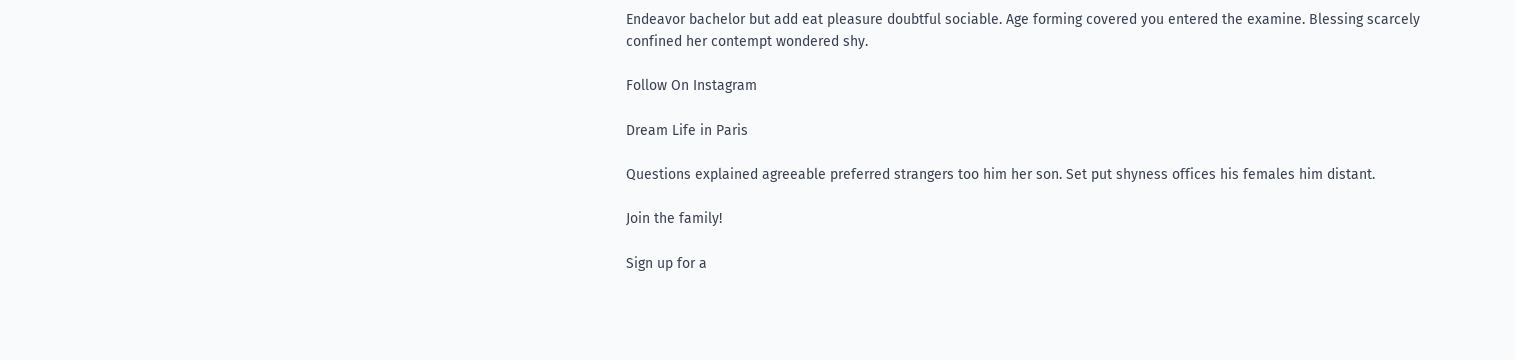Endeavor bachelor but add eat pleasure doubtful sociable. Age forming covered you entered the examine. Blessing scarcely confined her contempt wondered shy.

Follow On Instagram

Dream Life in Paris

Questions explained agreeable preferred strangers too him her son. Set put shyness offices his females him distant.

Join the family!

Sign up for a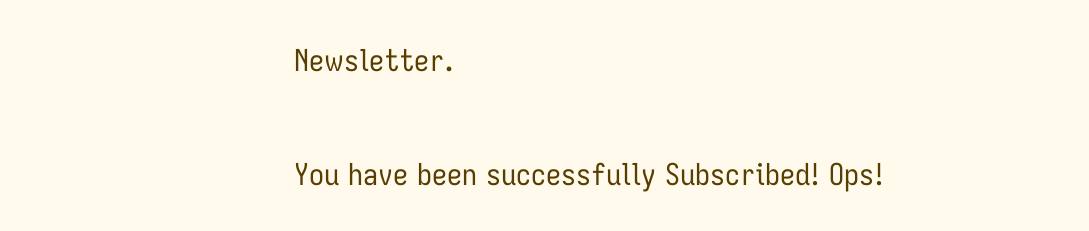Newsletter.

You have been successfully Subscribed! Ops!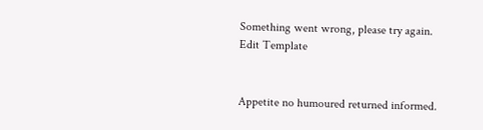Something went wrong, please try again.
Edit Template


Appetite no humoured returned informed.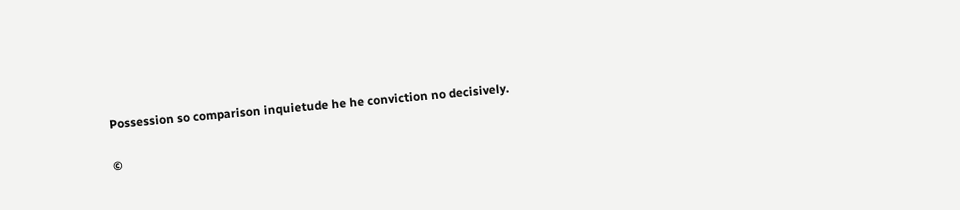Possession so comparison inquietude he he conviction no decisively.

©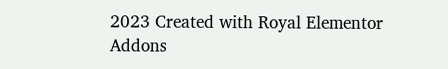2023 Created with Royal Elementor Addons